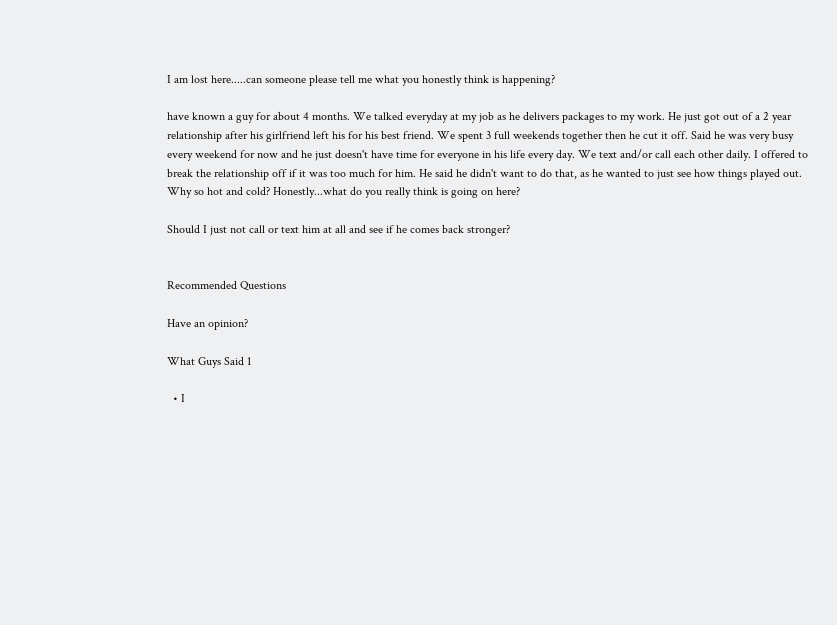I am lost here.....can someone please tell me what you honestly think is happening?

have known a guy for about 4 months. We talked everyday at my job as he delivers packages to my work. He just got out of a 2 year relationship after his girlfriend left his for his best friend. We spent 3 full weekends together then he cut it off. Said he was very busy every weekend for now and he just doesn't have time for everyone in his life every day. We text and/or call each other daily. I offered to break the relationship off if it was too much for him. He said he didn't want to do that, as he wanted to just see how things played out. Why so hot and cold? Honestly...what do you really think is going on here?

Should I just not call or text him at all and see if he comes back stronger?


Recommended Questions

Have an opinion?

What Guys Said 1

  • I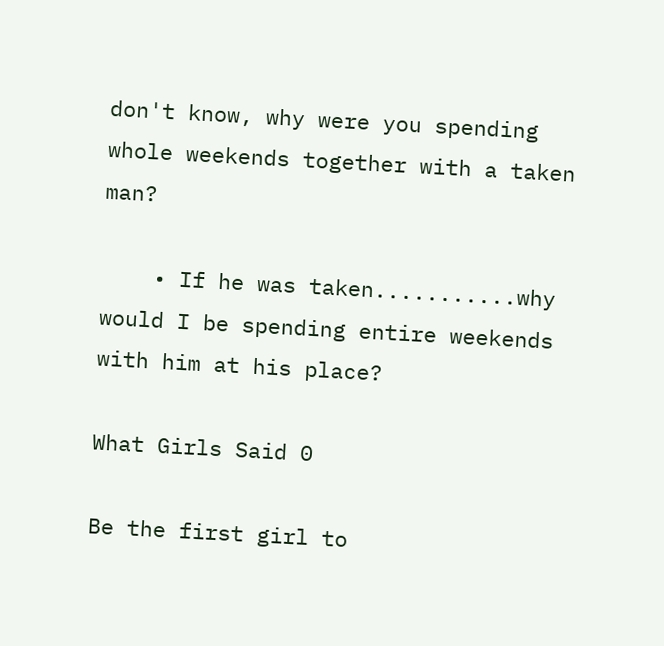don't know, why were you spending whole weekends together with a taken man?

    • If he was taken...........why would I be spending entire weekends with him at his place?

What Girls Said 0

Be the first girl to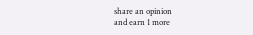share an opinion
and earn 1 more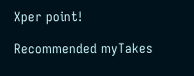Xper point!

Recommended myTakes